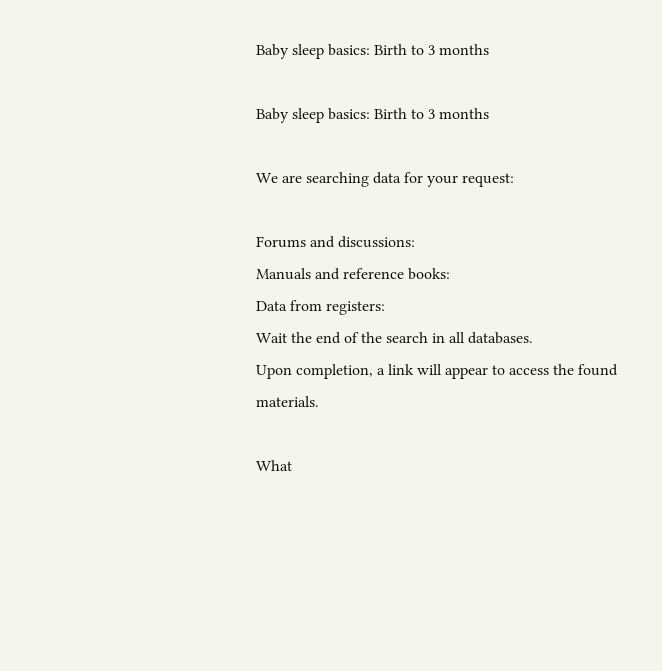Baby sleep basics: Birth to 3 months

Baby sleep basics: Birth to 3 months

We are searching data for your request:

Forums and discussions:
Manuals and reference books:
Data from registers:
Wait the end of the search in all databases.
Upon completion, a link will appear to access the found materials.

What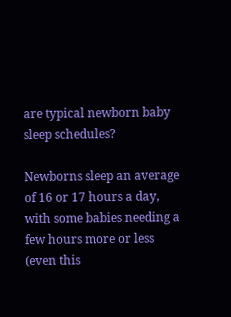are typical newborn baby sleep schedules?

Newborns sleep an average of 16 or 17 hours a day, with some babies needing a few hours more or less (even this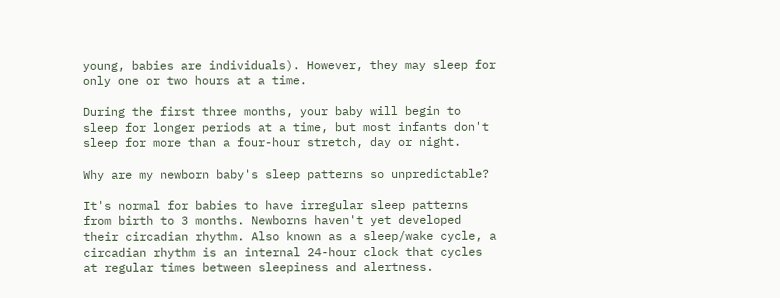young, babies are individuals). However, they may sleep for only one or two hours at a time.

During the first three months, your baby will begin to sleep for longer periods at a time, but most infants don't sleep for more than a four-hour stretch, day or night.

Why are my newborn baby's sleep patterns so unpredictable?

It's normal for babies to have irregular sleep patterns from birth to 3 months. Newborns haven't yet developed their circadian rhythm. Also known as a sleep/wake cycle, a circadian rhythm is an internal 24-hour clock that cycles at regular times between sleepiness and alertness.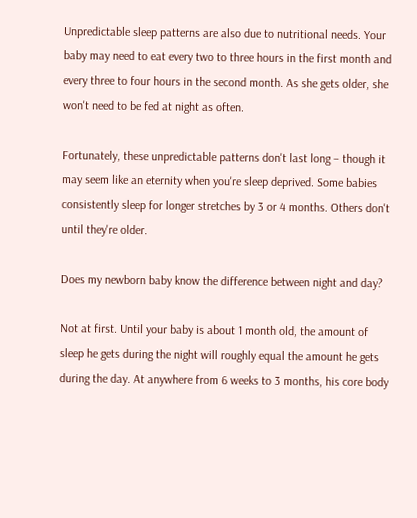Unpredictable sleep patterns are also due to nutritional needs. Your baby may need to eat every two to three hours in the first month and every three to four hours in the second month. As she gets older, she won't need to be fed at night as often.

Fortunately, these unpredictable patterns don't last long – though it may seem like an eternity when you're sleep deprived. Some babies consistently sleep for longer stretches by 3 or 4 months. Others don't until they're older.

Does my newborn baby know the difference between night and day?

Not at first. Until your baby is about 1 month old, the amount of sleep he gets during the night will roughly equal the amount he gets during the day. At anywhere from 6 weeks to 3 months, his core body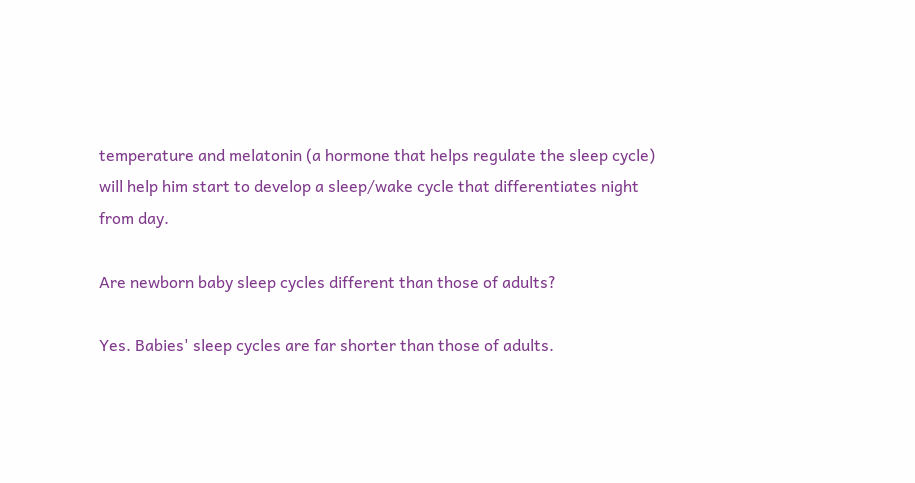temperature and melatonin (a hormone that helps regulate the sleep cycle) will help him start to develop a sleep/wake cycle that differentiates night from day.

Are newborn baby sleep cycles different than those of adults?

Yes. Babies' sleep cycles are far shorter than those of adults.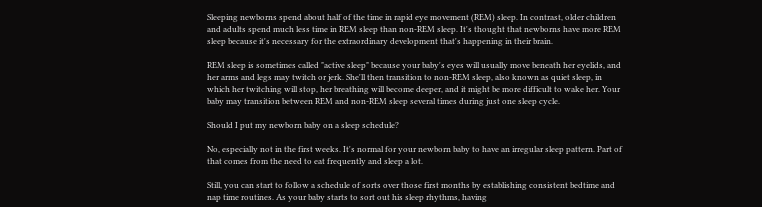Sleeping newborns spend about half of the time in rapid eye movement (REM) sleep. In contrast, older children and adults spend much less time in REM sleep than non-REM sleep. It's thought that newborns have more REM sleep because it's necessary for the extraordinary development that's happening in their brain.

REM sleep is sometimes called "active sleep" because your baby's eyes will usually move beneath her eyelids, and her arms and legs may twitch or jerk. She'll then transition to non-REM sleep, also known as quiet sleep, in which her twitching will stop, her breathing will become deeper, and it might be more difficult to wake her. Your baby may transition between REM and non-REM sleep several times during just one sleep cycle.

Should I put my newborn baby on a sleep schedule?

No, especially not in the first weeks. It's normal for your newborn baby to have an irregular sleep pattern. Part of that comes from the need to eat frequently and sleep a lot.

Still, you can start to follow a schedule of sorts over those first months by establishing consistent bedtime and nap time routines. As your baby starts to sort out his sleep rhythms, having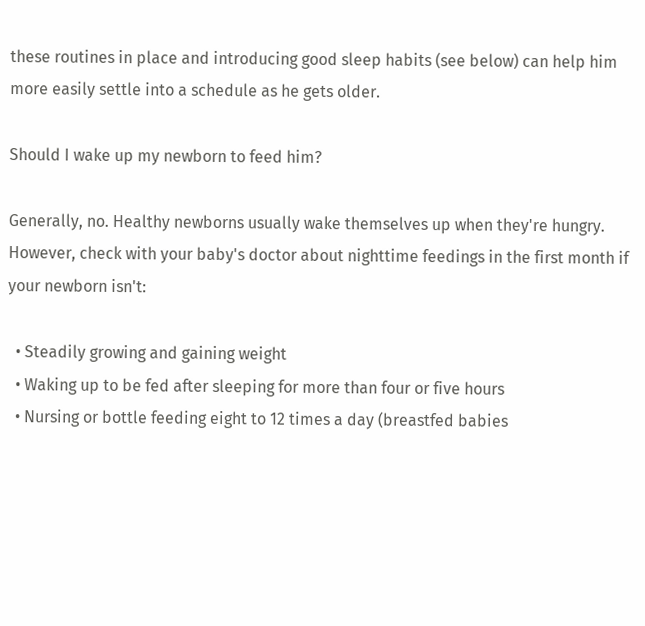these routines in place and introducing good sleep habits (see below) can help him more easily settle into a schedule as he gets older.

Should I wake up my newborn to feed him?

Generally, no. Healthy newborns usually wake themselves up when they're hungry. However, check with your baby's doctor about nighttime feedings in the first month if your newborn isn't:

  • Steadily growing and gaining weight
  • Waking up to be fed after sleeping for more than four or five hours
  • Nursing or bottle feeding eight to 12 times a day (breastfed babies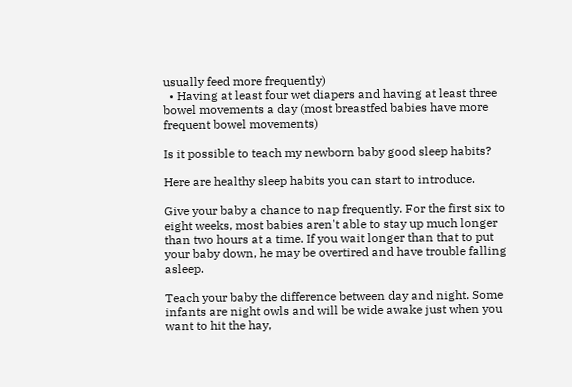usually feed more frequently)
  • Having at least four wet diapers and having at least three bowel movements a day (most breastfed babies have more frequent bowel movements)

Is it possible to teach my newborn baby good sleep habits?

Here are healthy sleep habits you can start to introduce.

Give your baby a chance to nap frequently. For the first six to eight weeks, most babies aren't able to stay up much longer than two hours at a time. If you wait longer than that to put your baby down, he may be overtired and have trouble falling asleep.

Teach your baby the difference between day and night. Some infants are night owls and will be wide awake just when you want to hit the hay,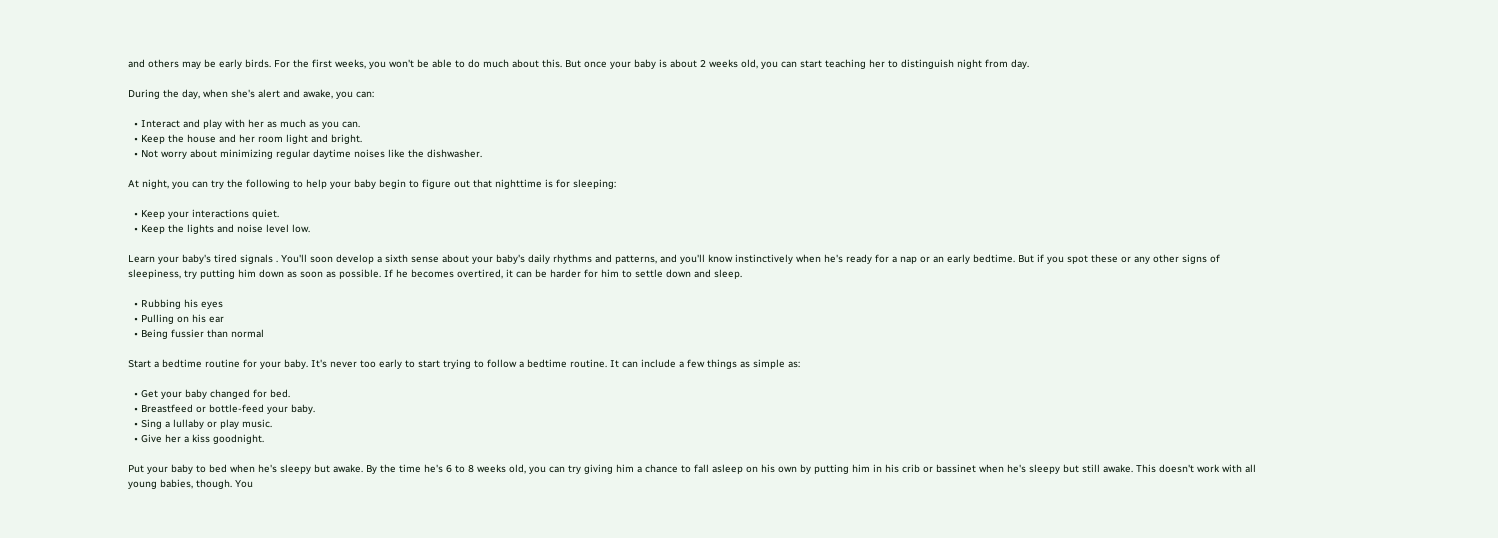and others may be early birds. For the first weeks, you won't be able to do much about this. But once your baby is about 2 weeks old, you can start teaching her to distinguish night from day.

During the day, when she's alert and awake, you can:

  • Interact and play with her as much as you can.
  • Keep the house and her room light and bright.
  • Not worry about minimizing regular daytime noises like the dishwasher.

At night, you can try the following to help your baby begin to figure out that nighttime is for sleeping:

  • Keep your interactions quiet.
  • Keep the lights and noise level low.

Learn your baby's tired signals . You'll soon develop a sixth sense about your baby's daily rhythms and patterns, and you'll know instinctively when he's ready for a nap or an early bedtime. But if you spot these or any other signs of sleepiness, try putting him down as soon as possible. If he becomes overtired, it can be harder for him to settle down and sleep.

  • Rubbing his eyes
  • Pulling on his ear
  • Being fussier than normal

Start a bedtime routine for your baby. It's never too early to start trying to follow a bedtime routine. It can include a few things as simple as:

  • Get your baby changed for bed.
  • Breastfeed or bottle-feed your baby.
  • Sing a lullaby or play music.
  • Give her a kiss goodnight.

Put your baby to bed when he's sleepy but awake. By the time he's 6 to 8 weeks old, you can try giving him a chance to fall asleep on his own by putting him in his crib or bassinet when he's sleepy but still awake. This doesn't work with all young babies, though. You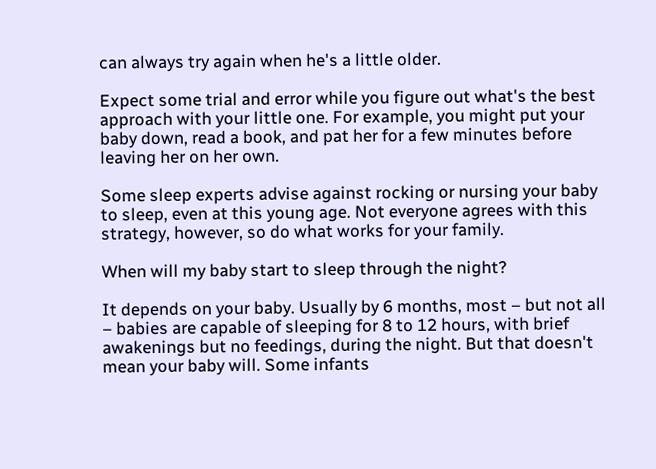can always try again when he's a little older.

Expect some trial and error while you figure out what's the best approach with your little one. For example, you might put your baby down, read a book, and pat her for a few minutes before leaving her on her own.

Some sleep experts advise against rocking or nursing your baby to sleep, even at this young age. Not everyone agrees with this strategy, however, so do what works for your family.

When will my baby start to sleep through the night?

It depends on your baby. Usually by 6 months, most – but not all – babies are capable of sleeping for 8 to 12 hours, with brief awakenings but no feedings, during the night. But that doesn't mean your baby will. Some infants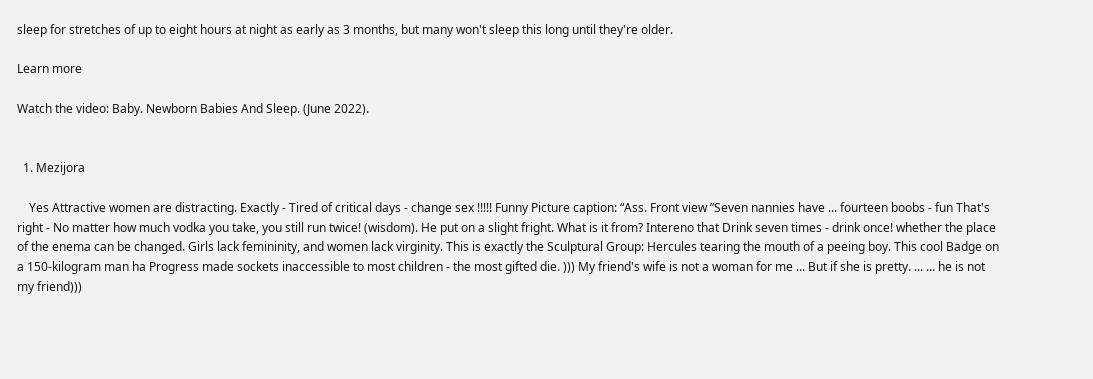sleep for stretches of up to eight hours at night as early as 3 months, but many won't sleep this long until they're older.

Learn more

Watch the video: Baby. Newborn Babies And Sleep. (June 2022).


  1. Mezijora

    Yes Attractive women are distracting. Exactly - Tired of critical days - change sex !!!!! Funny Picture caption: “Ass. Front view ”Seven nannies have ... fourteen boobs - fun That's right - No matter how much vodka you take, you still run twice! (wisdom). He put on a slight fright. What is it from? Intereno that Drink seven times - drink once! whether the place of the enema can be changed. Girls lack femininity, and women lack virginity. This is exactly the Sculptural Group: Hercules tearing the mouth of a peeing boy. This cool Badge on a 150-kilogram man ha Progress made sockets inaccessible to most children - the most gifted die. ))) My friend's wife is not a woman for me ... But if she is pretty. ... ... he is not my friend)))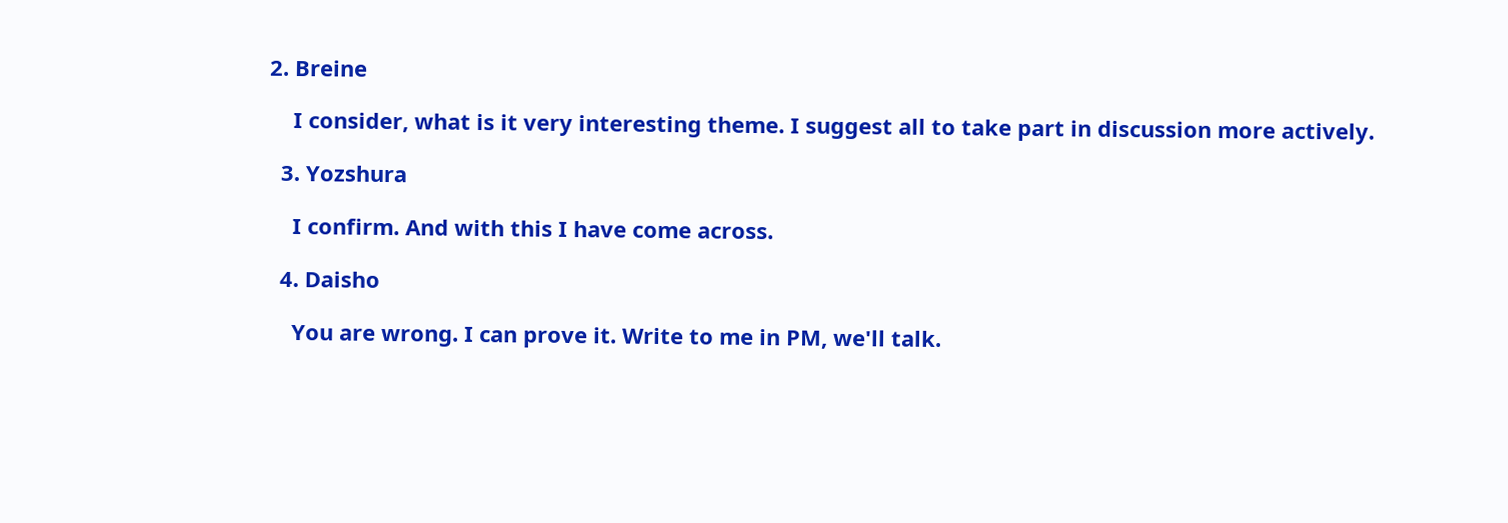2. Breine

    I consider, what is it very interesting theme. I suggest all to take part in discussion more actively.

  3. Yozshura

    I confirm. And with this I have come across.

  4. Daisho

    You are wrong. I can prove it. Write to me in PM, we'll talk.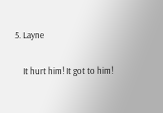5. Layne

    It hurt him! It got to him!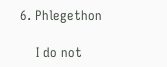6. Phlegethon

    I do not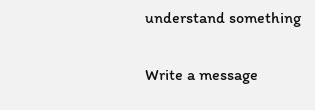understand something

Write a message